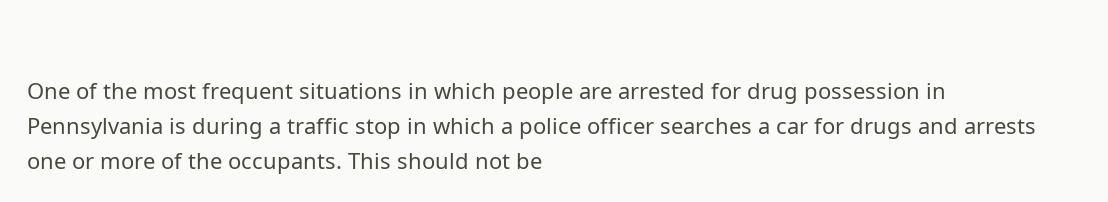One of the most frequent situations in which people are arrested for drug possession in Pennsylvania is during a traffic stop in which a police officer searches a car for drugs and arrests one or more of the occupants. This should not be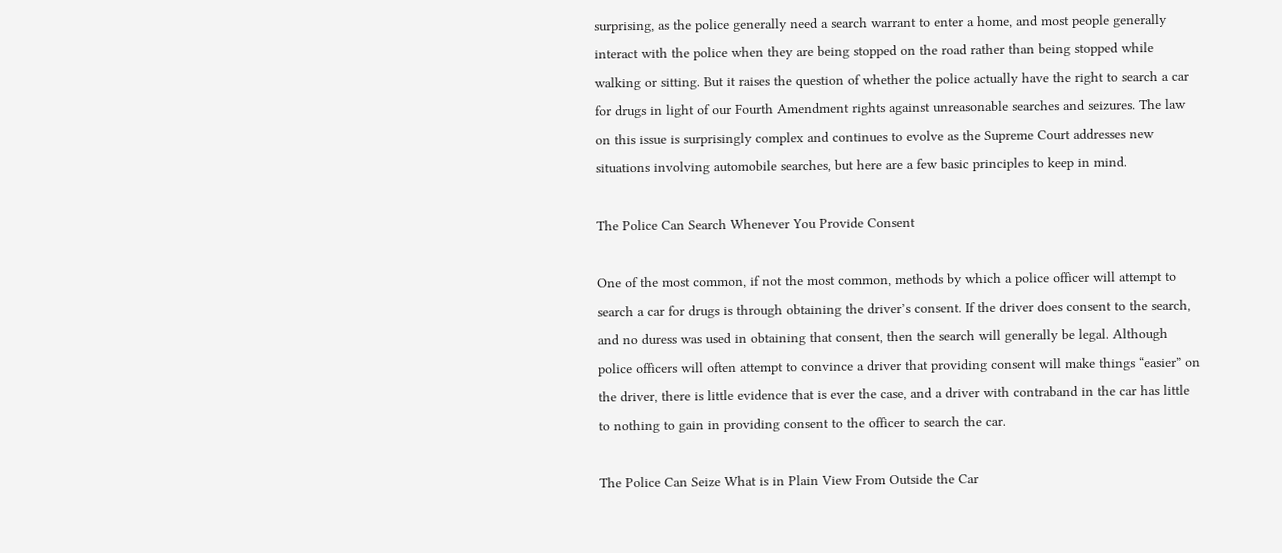surprising, as the police generally need a search warrant to enter a home, and most people generally interact with the police when they are being stopped on the road rather than being stopped while walking or sitting. But it raises the question of whether the police actually have the right to search a car for drugs in light of our Fourth Amendment rights against unreasonable searches and seizures. The law on this issue is surprisingly complex and continues to evolve as the Supreme Court addresses new situations involving automobile searches, but here are a few basic principles to keep in mind.

The Police Can Search Whenever You Provide Consent

One of the most common, if not the most common, methods by which a police officer will attempt to search a car for drugs is through obtaining the driver’s consent. If the driver does consent to the search, and no duress was used in obtaining that consent, then the search will generally be legal. Although police officers will often attempt to convince a driver that providing consent will make things “easier” on the driver, there is little evidence that is ever the case, and a driver with contraband in the car has little to nothing to gain in providing consent to the officer to search the car.

The Police Can Seize What is in Plain View From Outside the Car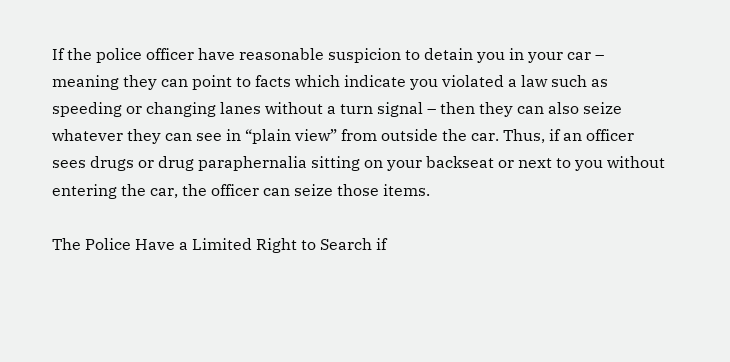If the police officer have reasonable suspicion to detain you in your car – meaning they can point to facts which indicate you violated a law such as speeding or changing lanes without a turn signal – then they can also seize whatever they can see in “plain view” from outside the car. Thus, if an officer sees drugs or drug paraphernalia sitting on your backseat or next to you without entering the car, the officer can seize those items.

The Police Have a Limited Right to Search if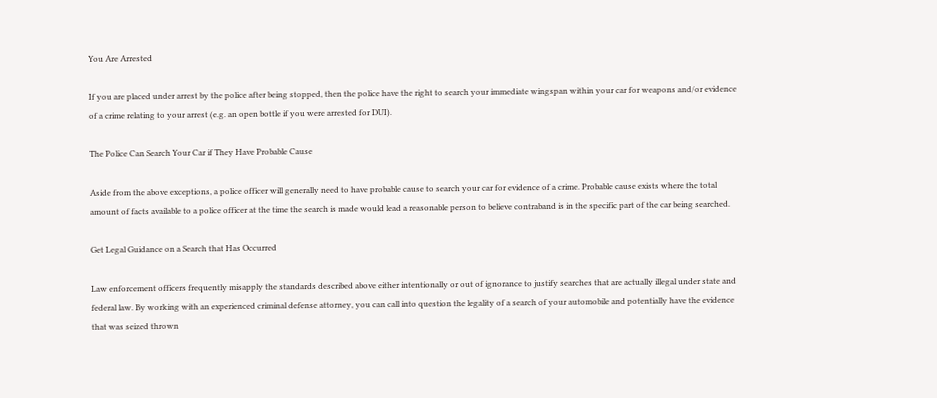You Are Arrested

If you are placed under arrest by the police after being stopped, then the police have the right to search your immediate wingspan within your car for weapons and/or evidence of a crime relating to your arrest (e.g. an open bottle if you were arrested for DUI).

The Police Can Search Your Car if They Have Probable Cause

Aside from the above exceptions, a police officer will generally need to have probable cause to search your car for evidence of a crime. Probable cause exists where the total amount of facts available to a police officer at the time the search is made would lead a reasonable person to believe contraband is in the specific part of the car being searched.

Get Legal Guidance on a Search that Has Occurred

Law enforcement officers frequently misapply the standards described above either intentionally or out of ignorance to justify searches that are actually illegal under state and federal law. By working with an experienced criminal defense attorney, you can call into question the legality of a search of your automobile and potentially have the evidence that was seized thrown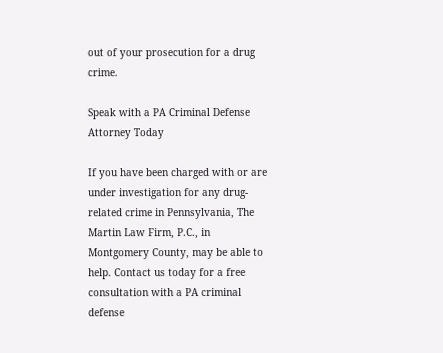out of your prosecution for a drug crime.

Speak with a PA Criminal Defense Attorney Today

If you have been charged with or are under investigation for any drug-related crime in Pennsylvania, The Martin Law Firm, P.C., in Montgomery County, may be able to help. Contact us today for a free consultation with a PA criminal defense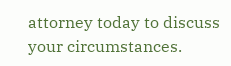attorney today to discuss your circumstances.